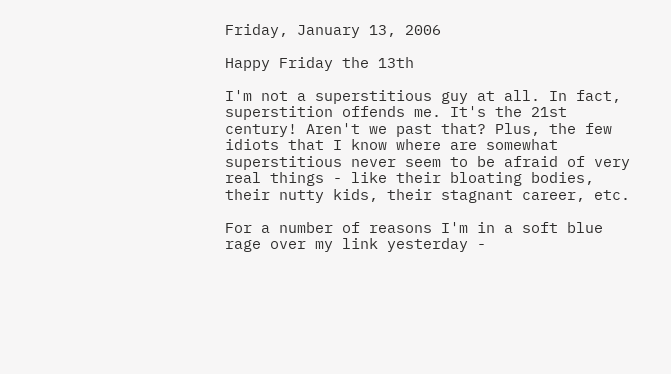Friday, January 13, 2006

Happy Friday the 13th

I'm not a superstitious guy at all. In fact, superstition offends me. It's the 21st century! Aren't we past that? Plus, the few idiots that I know where are somewhat superstitious never seem to be afraid of very real things - like their bloating bodies, their nutty kids, their stagnant career, etc.

For a number of reasons I'm in a soft blue rage over my link yesterday -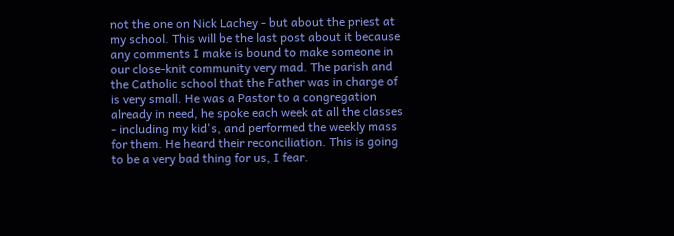not the one on Nick Lachey - but about the priest at my school. This will be the last post about it because any comments I make is bound to make someone in our close-knit community very mad. The parish and the Catholic school that the Father was in charge of is very small. He was a Pastor to a congregation already in need, he spoke each week at all the classes - including my kid's, and performed the weekly mass for them. He heard their reconciliation. This is going to be a very bad thing for us, I fear.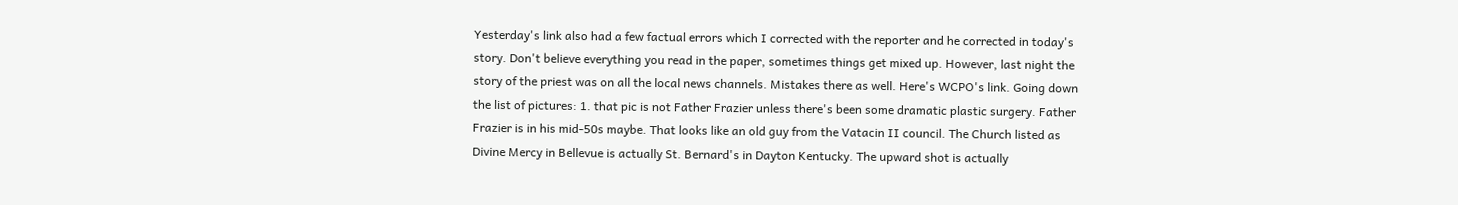Yesterday's link also had a few factual errors which I corrected with the reporter and he corrected in today's story. Don't believe everything you read in the paper, sometimes things get mixed up. However, last night the story of the priest was on all the local news channels. Mistakes there as well. Here's WCPO's link. Going down the list of pictures: 1. that pic is not Father Frazier unless there's been some dramatic plastic surgery. Father Frazier is in his mid-50s maybe. That looks like an old guy from the Vatacin II council. The Church listed as Divine Mercy in Bellevue is actually St. Bernard's in Dayton Kentucky. The upward shot is actually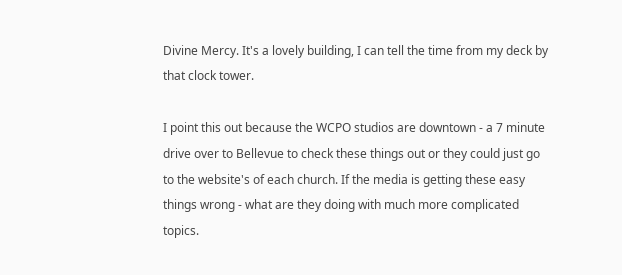Divine Mercy. It's a lovely building, I can tell the time from my deck by that clock tower.

I point this out because the WCPO studios are downtown - a 7 minute drive over to Bellevue to check these things out or they could just go to the website's of each church. If the media is getting these easy things wrong - what are they doing with much more complicated topics.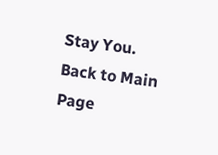Stay You.
Back to Main Page